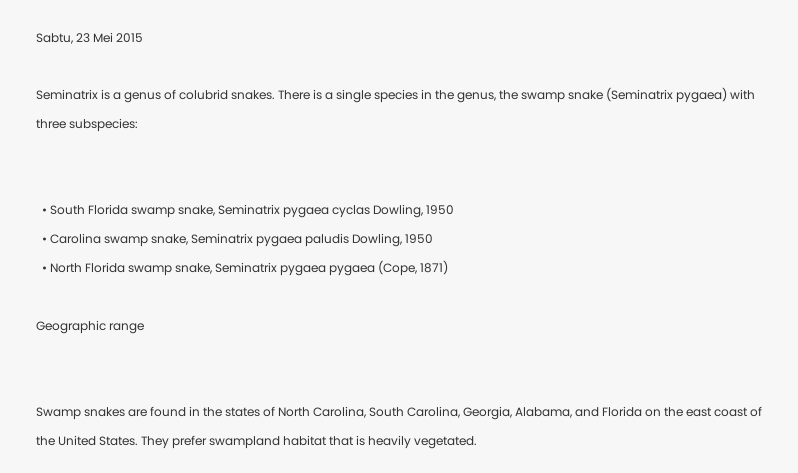Sabtu, 23 Mei 2015

Seminatrix is a genus of colubrid snakes. There is a single species in the genus, the swamp snake (Seminatrix pygaea) with three subspecies:


  • South Florida swamp snake, Seminatrix pygaea cyclas Dowling, 1950
  • Carolina swamp snake, Seminatrix pygaea paludis Dowling, 1950
  • North Florida swamp snake, Seminatrix pygaea pygaea (Cope, 1871)

Geographic range


Swamp snakes are found in the states of North Carolina, South Carolina, Georgia, Alabama, and Florida on the east coast of the United States. They prefer swampland habitat that is heavily vegetated.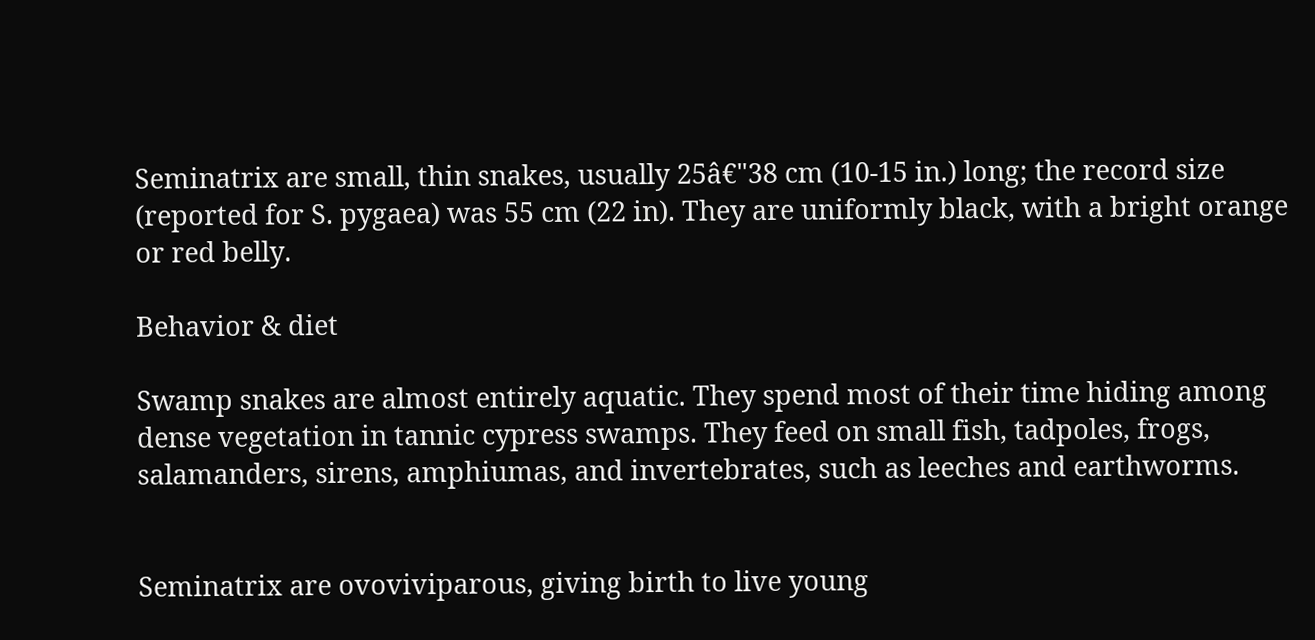Seminatrix are small, thin snakes, usually 25â€"38 cm (10-15 in.) long; the record size (reported for S. pygaea) was 55 cm (22 in). They are uniformly black, with a bright orange or red belly.

Behavior & diet

Swamp snakes are almost entirely aquatic. They spend most of their time hiding among dense vegetation in tannic cypress swamps. They feed on small fish, tadpoles, frogs, salamanders, sirens, amphiumas, and invertebrates, such as leeches and earthworms.


Seminatrix are ovoviviparous, giving birth to live young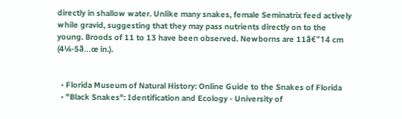directly in shallow water. Unlike many snakes, female Seminatrix feed actively while gravid, suggesting that they may pass nutrients directly on to the young. Broods of 11 to 13 have been observed. Newborns are 11â€"14 cm (4¼-5â…œ in.).


  • Florida Museum of Natural History: Online Guide to the Snakes of Florida
  • "Black Snakes": Identification and Ecology - University of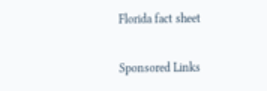Florida fact sheet

Sponsored Links